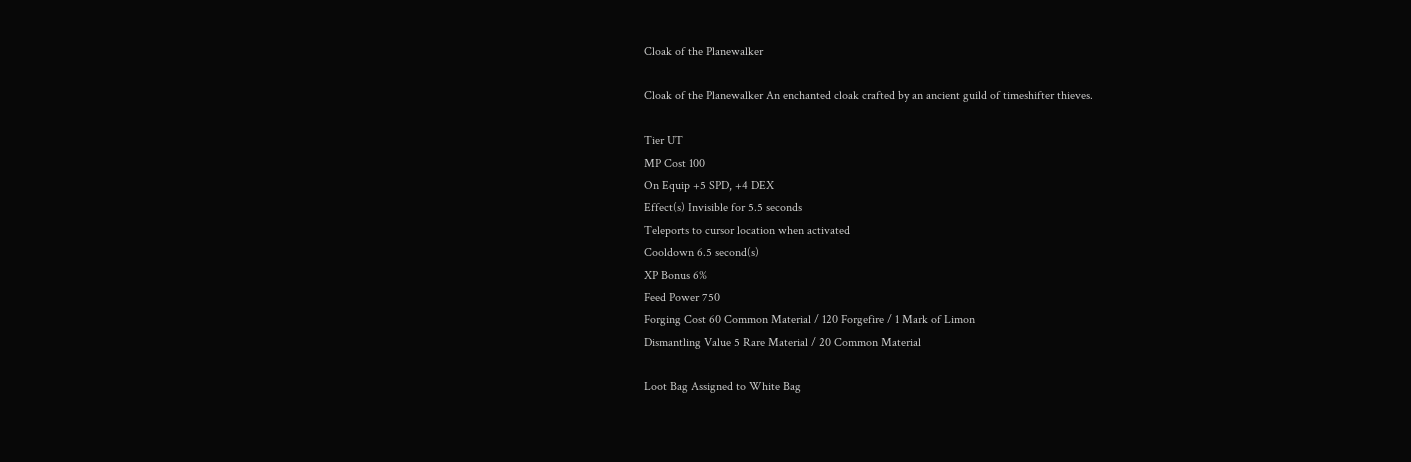Cloak of the Planewalker

Cloak of the Planewalker An enchanted cloak crafted by an ancient guild of timeshifter thieves.

Tier UT
MP Cost 100
On Equip +5 SPD, +4 DEX
Effect(s) Invisible for 5.5 seconds
Teleports to cursor location when activated
Cooldown 6.5 second(s)
XP Bonus 6%
Feed Power 750
Forging Cost 60 Common Material / 120 Forgefire / 1 Mark of Limon
Dismantling Value 5 Rare Material / 20 Common Material

Loot Bag Assigned to White Bag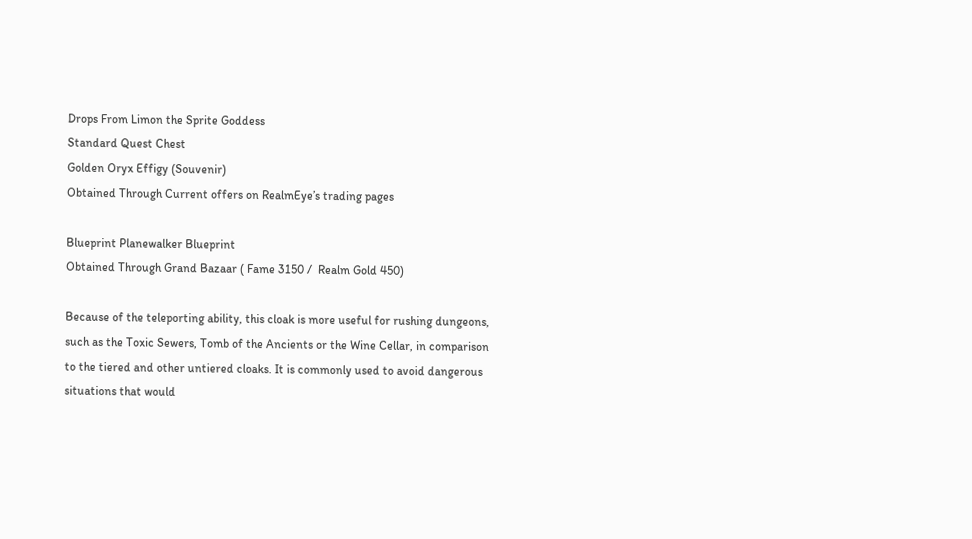Drops From Limon the Sprite Goddess
Standard Quest Chest
Golden Oryx Effigy (Souvenir)
Obtained Through Current offers on RealmEye’s trading pages

Blueprint Planewalker Blueprint
Obtained Through Grand Bazaar ( Fame 3150 /  Realm Gold 450)

Because of the teleporting ability, this cloak is more useful for rushing dungeons, such as the Toxic Sewers, Tomb of the Ancients or the Wine Cellar, in comparison to the tiered and other untiered cloaks. It is commonly used to avoid dangerous situations that would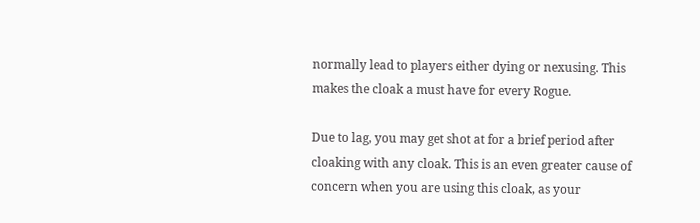normally lead to players either dying or nexusing. This makes the cloak a must have for every Rogue.

Due to lag, you may get shot at for a brief period after cloaking with any cloak. This is an even greater cause of concern when you are using this cloak, as your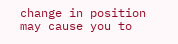change in position may cause you to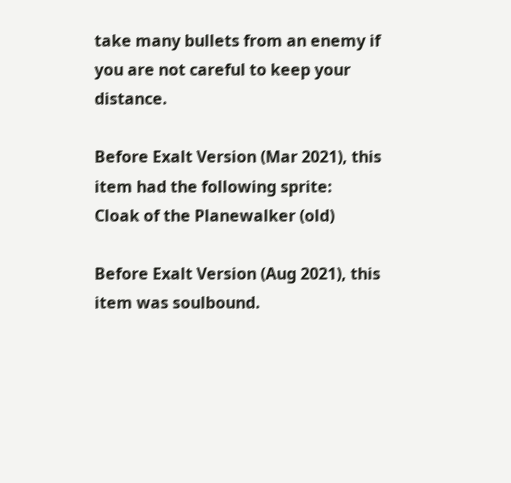take many bullets from an enemy if you are not careful to keep your distance.

Before Exalt Version (Mar 2021), this item had the following sprite:
Cloak of the Planewalker (old)

Before Exalt Version (Aug 2021), this item was soulbound.